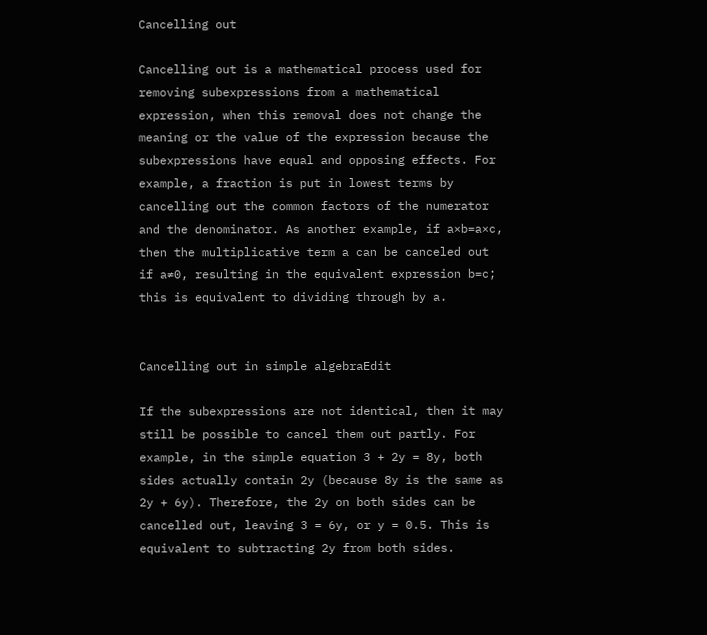Cancelling out

Cancelling out is a mathematical process used for removing subexpressions from a mathematical expression, when this removal does not change the meaning or the value of the expression because the subexpressions have equal and opposing effects. For example, a fraction is put in lowest terms by cancelling out the common factors of the numerator and the denominator. As another example, if a×b=a×c, then the multiplicative term a can be canceled out if a≠0, resulting in the equivalent expression b=c; this is equivalent to dividing through by a.


Cancelling out in simple algebraEdit

If the subexpressions are not identical, then it may still be possible to cancel them out partly. For example, in the simple equation 3 + 2y = 8y, both sides actually contain 2y (because 8y is the same as 2y + 6y). Therefore, the 2y on both sides can be cancelled out, leaving 3 = 6y, or y = 0.5. This is equivalent to subtracting 2y from both sides.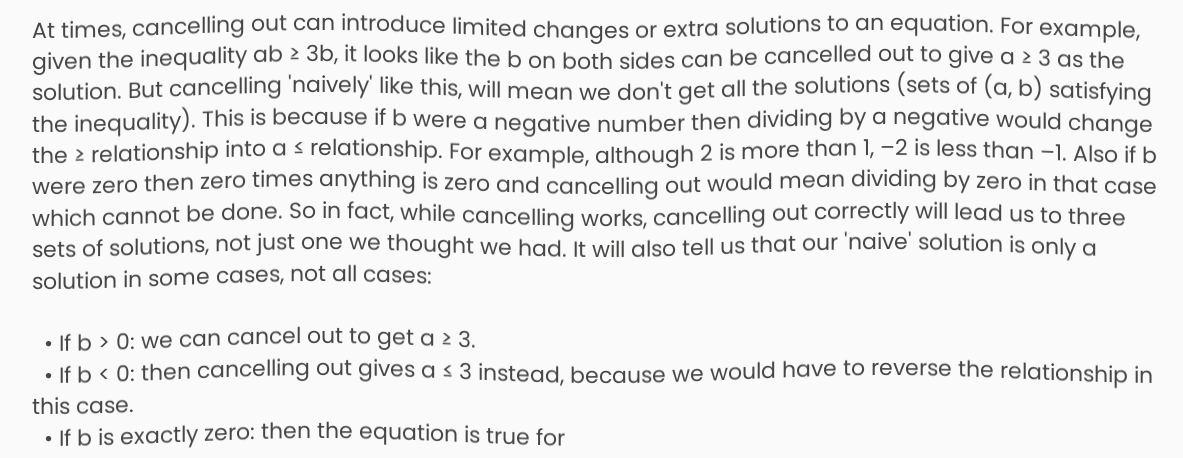At times, cancelling out can introduce limited changes or extra solutions to an equation. For example, given the inequality ab ≥ 3b, it looks like the b on both sides can be cancelled out to give a ≥ 3 as the solution. But cancelling 'naively' like this, will mean we don't get all the solutions (sets of (a, b) satisfying the inequality). This is because if b were a negative number then dividing by a negative would change the ≥ relationship into a ≤ relationship. For example, although 2 is more than 1, –2 is less than –1. Also if b were zero then zero times anything is zero and cancelling out would mean dividing by zero in that case which cannot be done. So in fact, while cancelling works, cancelling out correctly will lead us to three sets of solutions, not just one we thought we had. It will also tell us that our 'naive' solution is only a solution in some cases, not all cases:

  • If b > 0: we can cancel out to get a ≥ 3.
  • If b < 0: then cancelling out gives a ≤ 3 instead, because we would have to reverse the relationship in this case.
  • If b is exactly zero: then the equation is true for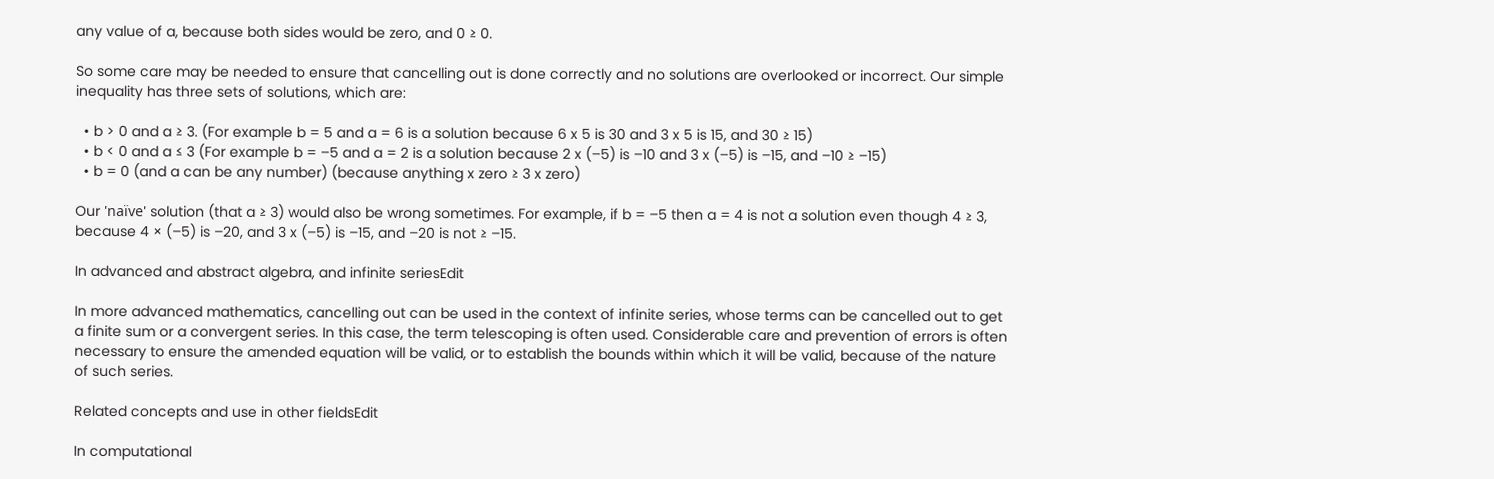any value of a, because both sides would be zero, and 0 ≥ 0.

So some care may be needed to ensure that cancelling out is done correctly and no solutions are overlooked or incorrect. Our simple inequality has three sets of solutions, which are:

  • b > 0 and a ≥ 3. (For example b = 5 and a = 6 is a solution because 6 x 5 is 30 and 3 x 5 is 15, and 30 ≥ 15)
  • b < 0 and a ≤ 3 (For example b = –5 and a = 2 is a solution because 2 x (–5) is –10 and 3 x (–5) is –15, and –10 ≥ –15)
  • b = 0 (and a can be any number) (because anything x zero ≥ 3 x zero)

Our 'naïve' solution (that a ≥ 3) would also be wrong sometimes. For example, if b = –5 then a = 4 is not a solution even though 4 ≥ 3, because 4 × (–5) is –20, and 3 x (–5) is –15, and –20 is not ≥ –15.

In advanced and abstract algebra, and infinite seriesEdit

In more advanced mathematics, cancelling out can be used in the context of infinite series, whose terms can be cancelled out to get a finite sum or a convergent series. In this case, the term telescoping is often used. Considerable care and prevention of errors is often necessary to ensure the amended equation will be valid, or to establish the bounds within which it will be valid, because of the nature of such series.

Related concepts and use in other fieldsEdit

In computational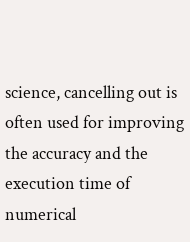science, cancelling out is often used for improving the accuracy and the execution time of numerical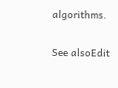algorithms.

See alsoEdit